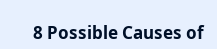8 Possible Causes of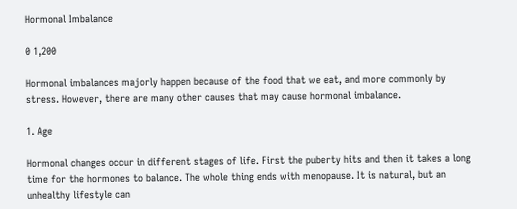Hormonal Imbalance

0 1,200

Hormonal imbalances majorly happen because of the food that we eat, and more commonly by stress. However, there are many other causes that may cause hormonal imbalance.

1. Age

Hormonal changes occur in different stages of life. First the puberty hits and then it takes a long time for the hormones to balance. The whole thing ends with menopause. It is natural, but an unhealthy lifestyle can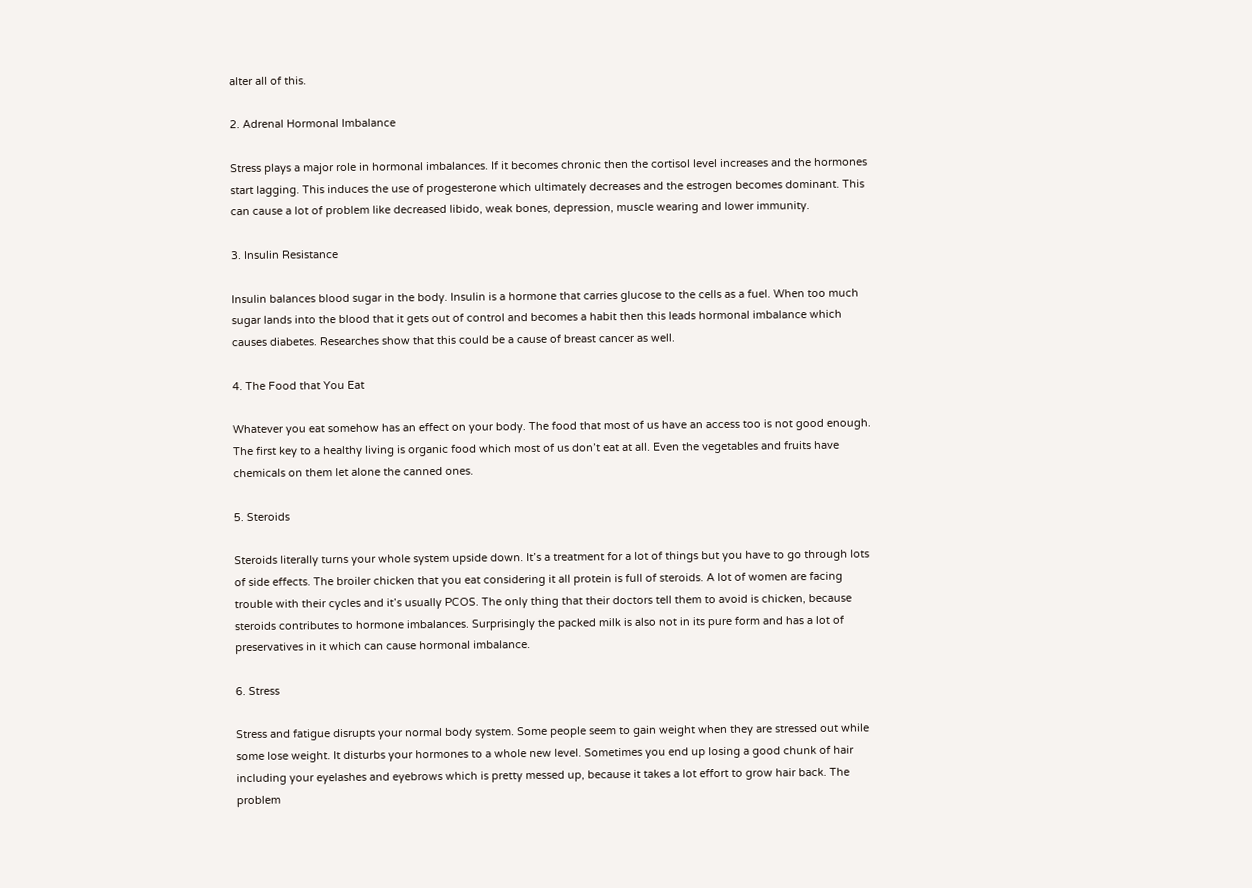alter all of this.

2. Adrenal Hormonal Imbalance

Stress plays a major role in hormonal imbalances. If it becomes chronic then the cortisol level increases and the hormones start lagging. This induces the use of progesterone which ultimately decreases and the estrogen becomes dominant. This can cause a lot of problem like decreased libido, weak bones, depression, muscle wearing and lower immunity.

3. Insulin Resistance

Insulin balances blood sugar in the body. Insulin is a hormone that carries glucose to the cells as a fuel. When too much sugar lands into the blood that it gets out of control and becomes a habit then this leads hormonal imbalance which causes diabetes. Researches show that this could be a cause of breast cancer as well.

4. The Food that You Eat

Whatever you eat somehow has an effect on your body. The food that most of us have an access too is not good enough. The first key to a healthy living is organic food which most of us don’t eat at all. Even the vegetables and fruits have chemicals on them let alone the canned ones.

5. Steroids

Steroids literally turns your whole system upside down. It’s a treatment for a lot of things but you have to go through lots of side effects. The broiler chicken that you eat considering it all protein is full of steroids. A lot of women are facing trouble with their cycles and it’s usually PCOS. The only thing that their doctors tell them to avoid is chicken, because steroids contributes to hormone imbalances. Surprisingly the packed milk is also not in its pure form and has a lot of preservatives in it which can cause hormonal imbalance.

6. Stress

Stress and fatigue disrupts your normal body system. Some people seem to gain weight when they are stressed out while some lose weight. It disturbs your hormones to a whole new level. Sometimes you end up losing a good chunk of hair including your eyelashes and eyebrows which is pretty messed up, because it takes a lot effort to grow hair back. The problem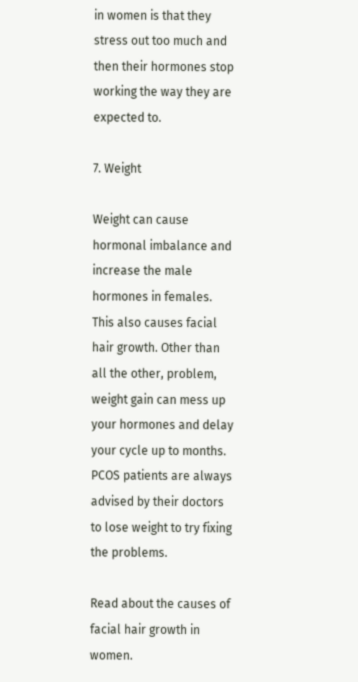in women is that they stress out too much and then their hormones stop working the way they are expected to.

7. Weight

Weight can cause hormonal imbalance and increase the male hormones in females. This also causes facial hair growth. Other than all the other, problem, weight gain can mess up your hormones and delay your cycle up to months. PCOS patients are always advised by their doctors to lose weight to try fixing the problems.

Read about the causes of facial hair growth in women.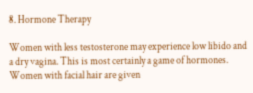8. Hormone Therapy

Women with less testosterone may experience low libido and a dry vagina. This is most certainly a game of hormones. Women with facial hair are given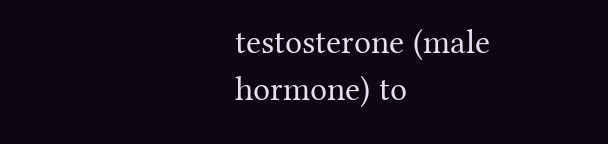testosterone (male hormone) to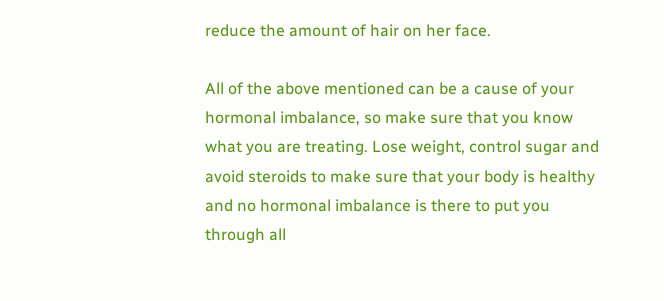reduce the amount of hair on her face.

All of the above mentioned can be a cause of your hormonal imbalance, so make sure that you know what you are treating. Lose weight, control sugar and avoid steroids to make sure that your body is healthy and no hormonal imbalance is there to put you through all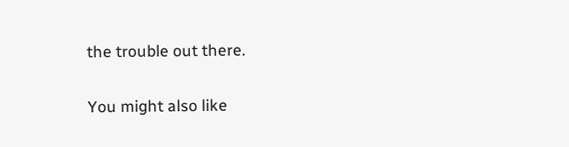the trouble out there.

You might also like